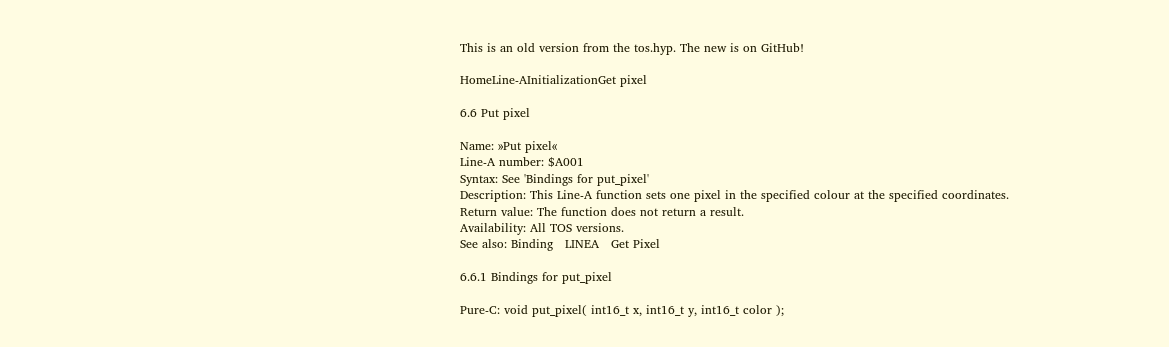This is an old version from the tos.hyp. The new is on GitHub!

HomeLine-AInitializationGet pixel

6.6 Put pixel

Name: »Put pixel«
Line-A number: $A001
Syntax: See 'Bindings for put_pixel'
Description: This Line-A function sets one pixel in the specified colour at the specified coordinates.
Return value: The function does not return a result.
Availability: All TOS versions.
See also: Binding   LINEA   Get Pixel

6.6.1 Bindings for put_pixel

Pure-C: void put_pixel( int16_t x, int16_t y, int16_t color );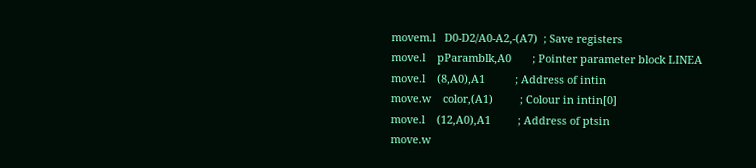movem.l   D0-D2/A0-A2,-(A7)  ; Save registers
move.l    pParamblk,A0       ; Pointer parameter block LINEA
move.l    (8,A0),A1          ; Address of intin
move.w    color,(A1)         ; Colour in intin[0]
move.l    (12,A0),A1         ; Address of ptsin
move.w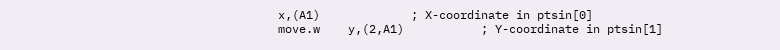x,(A1)             ; X-coordinate in ptsin[0]
move.w    y,(2,A1)           ; Y-coordinate in ptsin[1]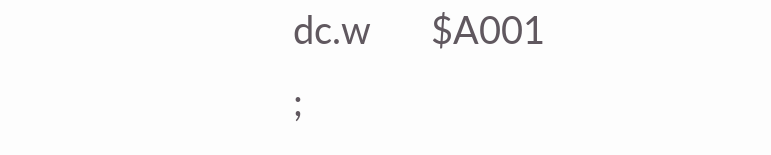dc.w      $A001              ;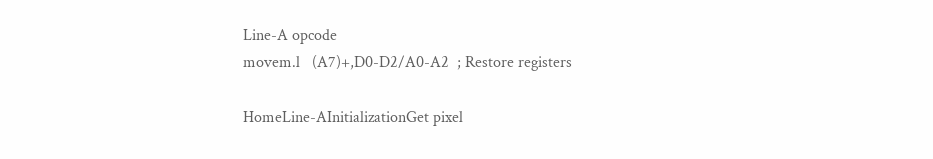Line-A opcode
movem.l   (A7)+,D0-D2/A0-A2  ; Restore registers

HomeLine-AInitializationGet pixel